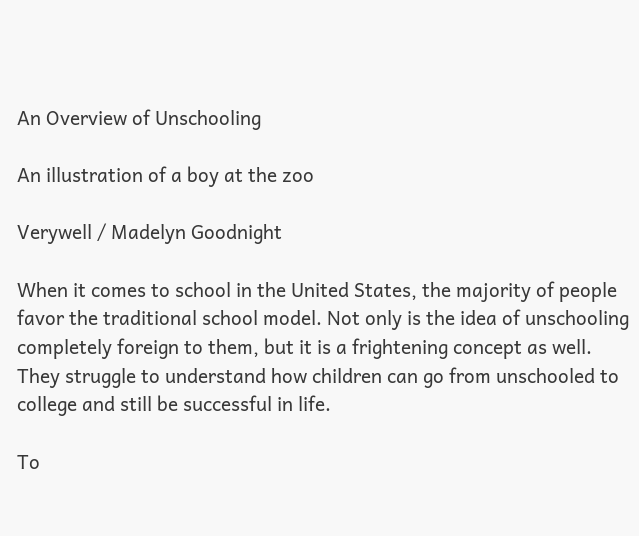An Overview of Unschooling

An illustration of a boy at the zoo

Verywell / Madelyn Goodnight

When it comes to school in the United States, the majority of people favor the traditional school model. Not only is the idea of unschooling completely foreign to them, but it is a frightening concept as well. They struggle to understand how children can go from unschooled to college and still be successful in life.

To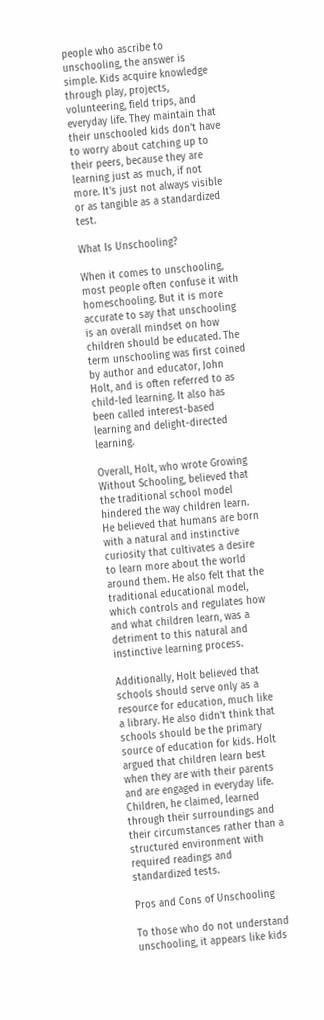people who ascribe to unschooling, the answer is simple. Kids acquire knowledge through play, projects, volunteering, field trips, and everyday life. They maintain that their unschooled kids don't have to worry about catching up to their peers, because they are learning just as much, if not more. It's just not always visible or as tangible as a standardized test.

What Is Unschooling?

When it comes to unschooling, most people often confuse it with homeschooling. But it is more accurate to say that unschooling is an overall mindset on how children should be educated. The term unschooling was first coined by author and educator, John Holt, and is often referred to as child-led learning. It also has been called interest-based learning and delight-directed learning.

Overall, Holt, who wrote Growing Without Schooling, believed that the traditional school model hindered the way children learn. He believed that humans are born with a natural and instinctive curiosity that cultivates a desire to learn more about the world around them. He also felt that the traditional educational model, which controls and regulates how and what children learn, was a detriment to this natural and instinctive learning process.

Additionally, Holt believed that schools should serve only as a resource for education, much like a library. He also didn't think that schools should be the primary source of education for kids. Holt argued that children learn best when they are with their parents and are engaged in everyday life. Children, he claimed, learned through their surroundings and their circumstances rather than a structured environment with required readings and standardized tests.

Pros and Cons of Unschooling

To those who do not understand unschooling, it appears like kids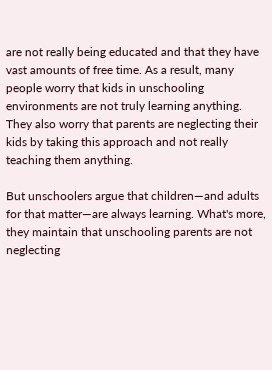are not really being educated and that they have vast amounts of free time. As a result, many people worry that kids in unschooling environments are not truly learning anything. They also worry that parents are neglecting their kids by taking this approach and not really teaching them anything.

But unschoolers argue that children—and adults for that matter—are always learning. What's more, they maintain that unschooling parents are not neglecting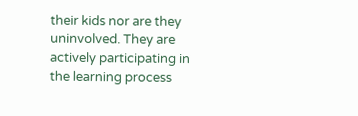their kids nor are they uninvolved. They are actively participating in the learning process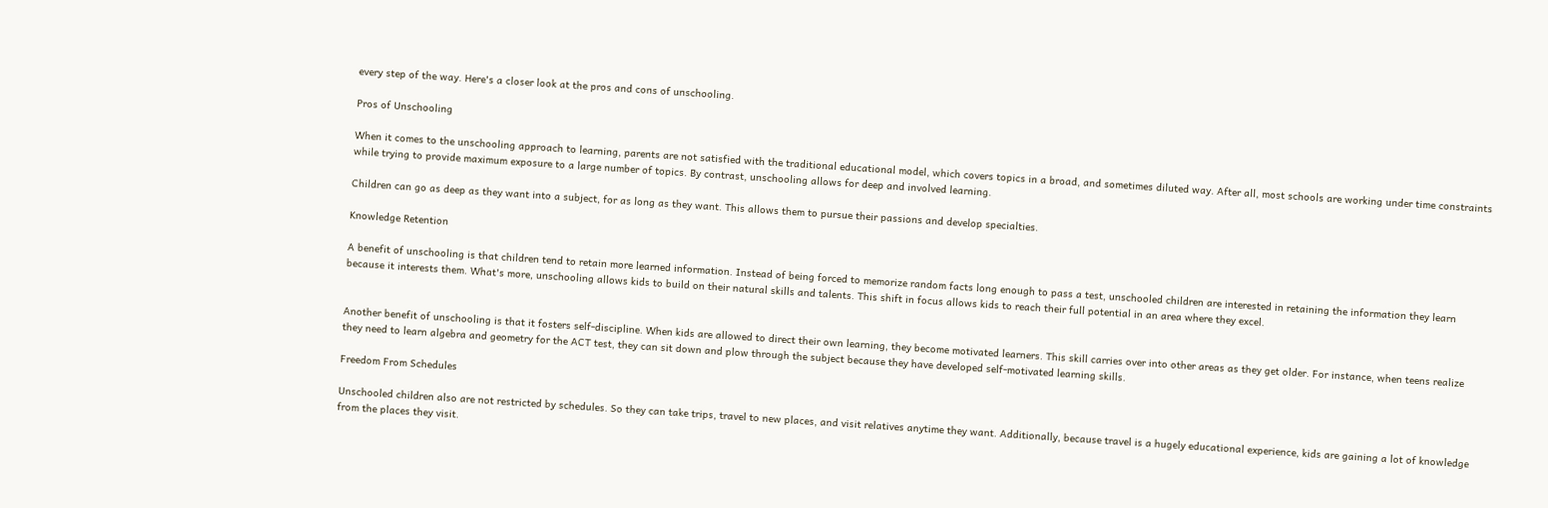every step of the way. Here's a closer look at the pros and cons of unschooling.

Pros of Unschooling

When it comes to the unschooling approach to learning, parents are not satisfied with the traditional educational model, which covers topics in a broad, and sometimes diluted way. After all, most schools are working under time constraints while trying to provide maximum exposure to a large number of topics. By contrast, unschooling allows for deep and involved learning.

Children can go as deep as they want into a subject, for as long as they want. This allows them to pursue their passions and develop specialties.

Knowledge Retention

A benefit of unschooling is that children tend to retain more learned information. Instead of being forced to memorize random facts long enough to pass a test, unschooled children are interested in retaining the information they learn because it interests them. What's more, unschooling allows kids to build on their natural skills and talents. This shift in focus allows kids to reach their full potential in an area where they excel.


Another benefit of unschooling is that it fosters self-discipline. When kids are allowed to direct their own learning, they become motivated learners. This skill carries over into other areas as they get older. For instance, when teens realize they need to learn algebra and geometry for the ACT test, they can sit down and plow through the subject because they have developed self-motivated learning skills.

Freedom From Schedules

Unschooled children also are not restricted by schedules. So they can take trips, travel to new places, and visit relatives anytime they want. Additionally, because travel is a hugely educational experience, kids are gaining a lot of knowledge from the places they visit.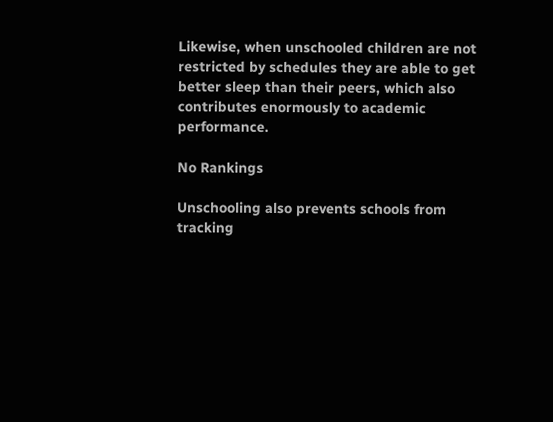Likewise, when unschooled children are not restricted by schedules they are able to get better sleep than their peers, which also contributes enormously to academic performance.

No Rankings

Unschooling also prevents schools from tracking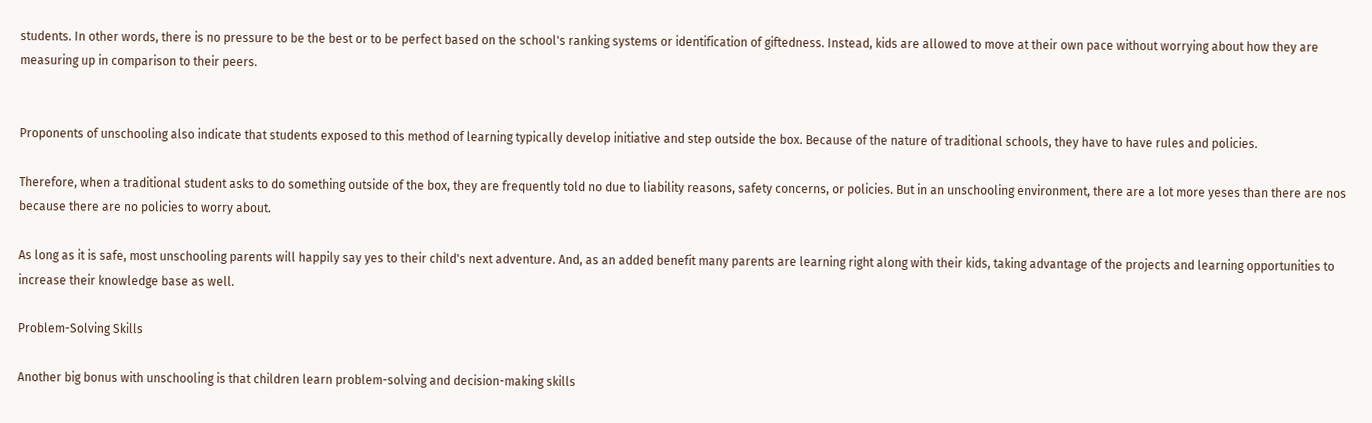students. In other words, there is no pressure to be the best or to be perfect based on the school's ranking systems or identification of giftedness. Instead, kids are allowed to move at their own pace without worrying about how they are measuring up in comparison to their peers.


Proponents of unschooling also indicate that students exposed to this method of learning typically develop initiative and step outside the box. Because of the nature of traditional schools, they have to have rules and policies.

Therefore, when a traditional student asks to do something outside of the box, they are frequently told no due to liability reasons, safety concerns, or policies. But in an unschooling environment, there are a lot more yeses than there are nos because there are no policies to worry about.

As long as it is safe, most unschooling parents will happily say yes to their child's next adventure. And, as an added benefit many parents are learning right along with their kids, taking advantage of the projects and learning opportunities to increase their knowledge base as well.

Problem-Solving Skills

Another big bonus with unschooling is that children learn problem-solving and decision-making skills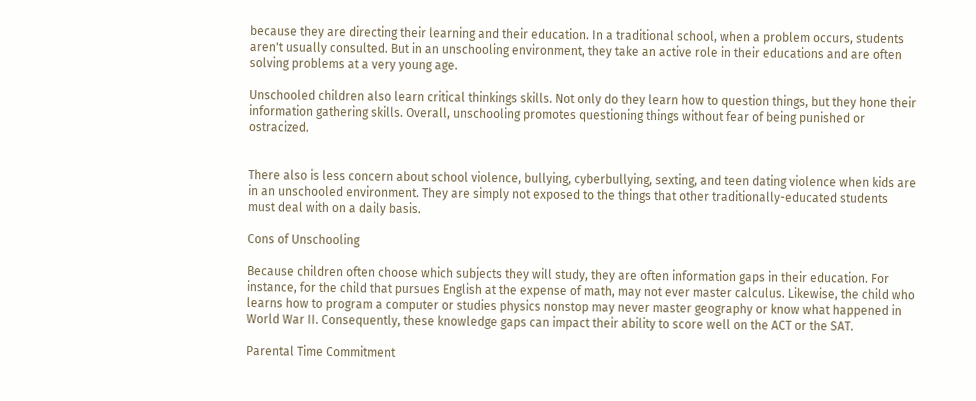because they are directing their learning and their education. In a traditional school, when a problem occurs, students aren't usually consulted. But in an unschooling environment, they take an active role in their educations and are often solving problems at a very young age.

Unschooled children also learn critical thinkings skills. Not only do they learn how to question things, but they hone their information gathering skills. Overall, unschooling promotes questioning things without fear of being punished or ostracized.


There also is less concern about school violence, bullying, cyberbullying, sexting, and teen dating violence when kids are in an unschooled environment. They are simply not exposed to the things that other traditionally-educated students must deal with on a daily basis.

Cons of Unschooling

Because children often choose which subjects they will study, they are often information gaps in their education. For instance, for the child that pursues English at the expense of math, may not ever master calculus. Likewise, the child who learns how to program a computer or studies physics nonstop may never master geography or know what happened in World War II. Consequently, these knowledge gaps can impact their ability to score well on the ACT or the SAT.

Parental Time Commitment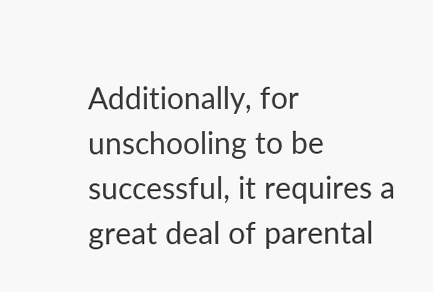Additionally, for unschooling to be successful, it requires a great deal of parental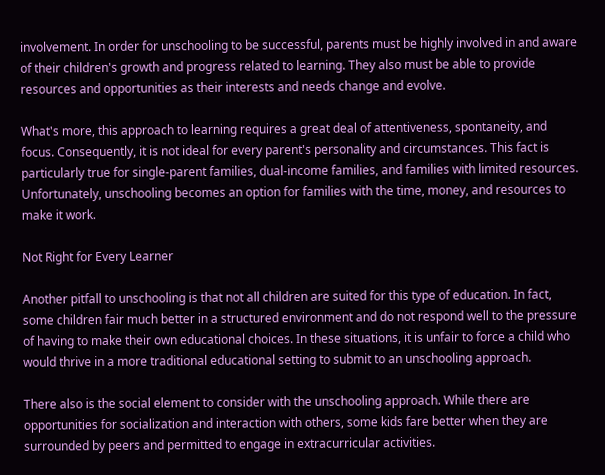involvement. In order for unschooling to be successful, parents must be highly involved in and aware of their children's growth and progress related to learning. They also must be able to provide resources and opportunities as their interests and needs change and evolve.

What's more, this approach to learning requires a great deal of attentiveness, spontaneity, and focus. Consequently, it is not ideal for every parent's personality and circumstances. This fact is particularly true for single-parent families, dual-income families, and families with limited resources. Unfortunately, unschooling becomes an option for families with the time, money, and resources to make it work.

Not Right for Every Learner

Another pitfall to unschooling is that not all children are suited for this type of education. In fact, some children fair much better in a structured environment and do not respond well to the pressure of having to make their own educational choices. In these situations, it is unfair to force a child who would thrive in a more traditional educational setting to submit to an unschooling approach.

There also is the social element to consider with the unschooling approach. While there are opportunities for socialization and interaction with others, some kids fare better when they are surrounded by peers and permitted to engage in extracurricular activities.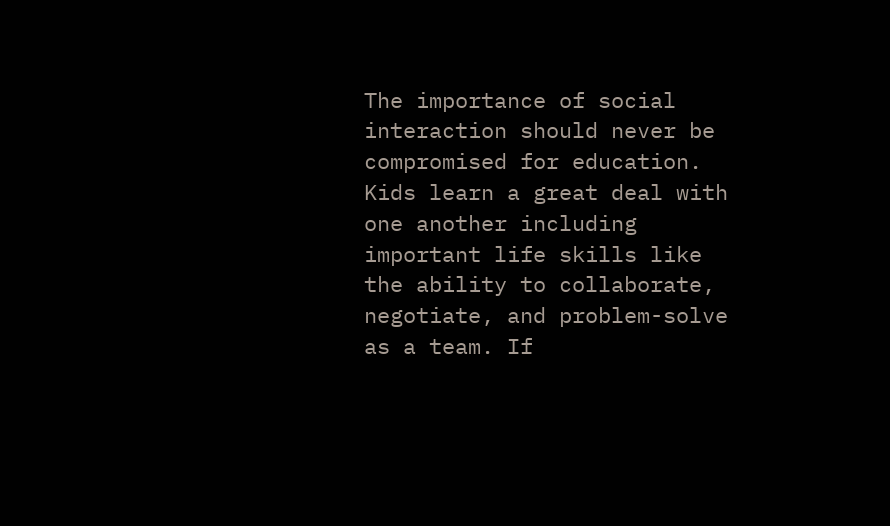The importance of social interaction should never be compromised for education. Kids learn a great deal with one another including important life skills like the ability to collaborate, negotiate, and problem-solve as a team. If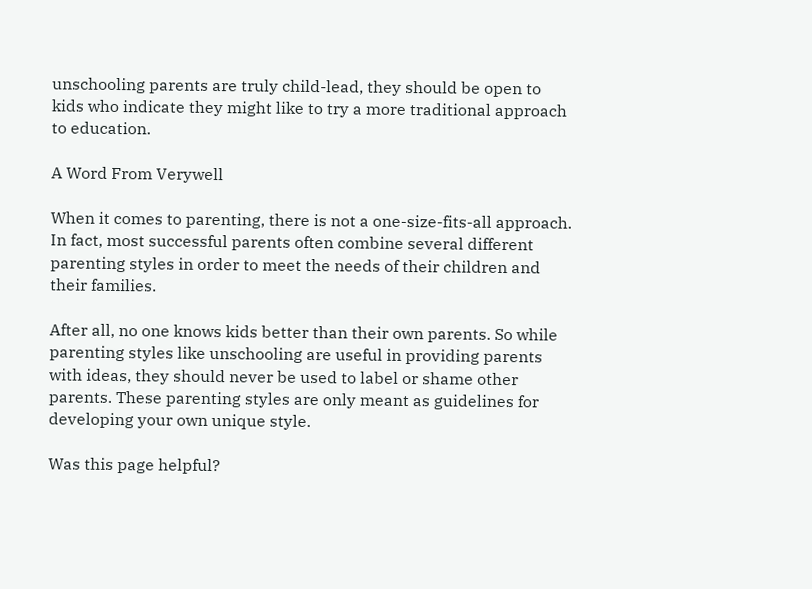unschooling parents are truly child-lead, they should be open to kids who indicate they might like to try a more traditional approach to education.

A Word From Verywell

When it comes to parenting, there is not a one-size-fits-all approach. In fact, most successful parents often combine several different parenting styles in order to meet the needs of their children and their families.

After all, no one knows kids better than their own parents. So while parenting styles like unschooling are useful in providing parents with ideas, they should never be used to label or shame other parents. These parenting styles are only meant as guidelines for developing your own unique style.

Was this page helpful?